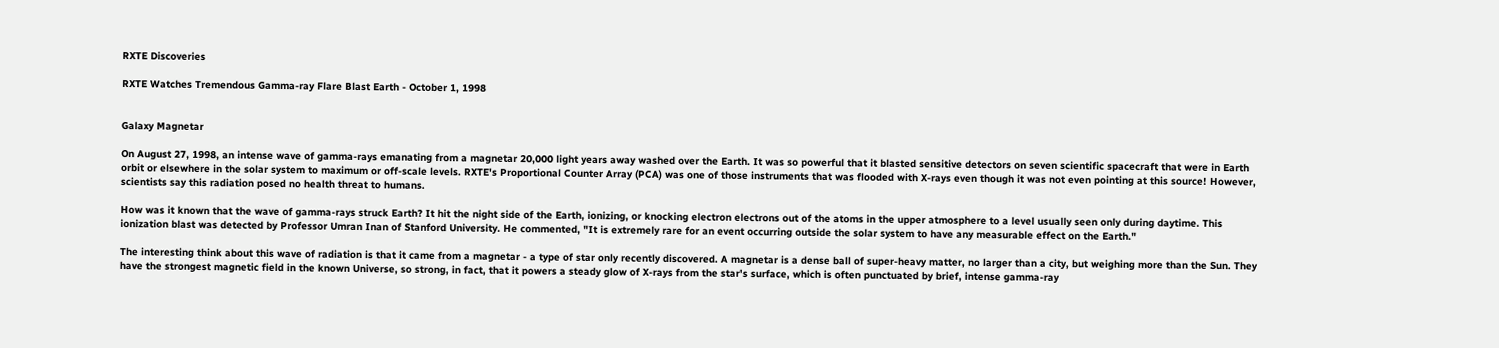RXTE Discoveries

RXTE Watches Tremendous Gamma-ray Flare Blast Earth - October 1, 1998


Galaxy Magnetar

On August 27, 1998, an intense wave of gamma-rays emanating from a magnetar 20,000 light years away washed over the Earth. It was so powerful that it blasted sensitive detectors on seven scientific spacecraft that were in Earth orbit or elsewhere in the solar system to maximum or off-scale levels. RXTE's Proportional Counter Array (PCA) was one of those instruments that was flooded with X-rays even though it was not even pointing at this source! However, scientists say this radiation posed no health threat to humans.

How was it known that the wave of gamma-rays struck Earth? It hit the night side of the Earth, ionizing, or knocking electron electrons out of the atoms in the upper atmosphere to a level usually seen only during daytime. This ionization blast was detected by Professor Umran Inan of Stanford University. He commented, "It is extremely rare for an event occurring outside the solar system to have any measurable effect on the Earth."

The interesting think about this wave of radiation is that it came from a magnetar - a type of star only recently discovered. A magnetar is a dense ball of super-heavy matter, no larger than a city, but weighing more than the Sun. They have the strongest magnetic field in the known Universe, so strong, in fact, that it powers a steady glow of X-rays from the star's surface, which is often punctuated by brief, intense gamma-ray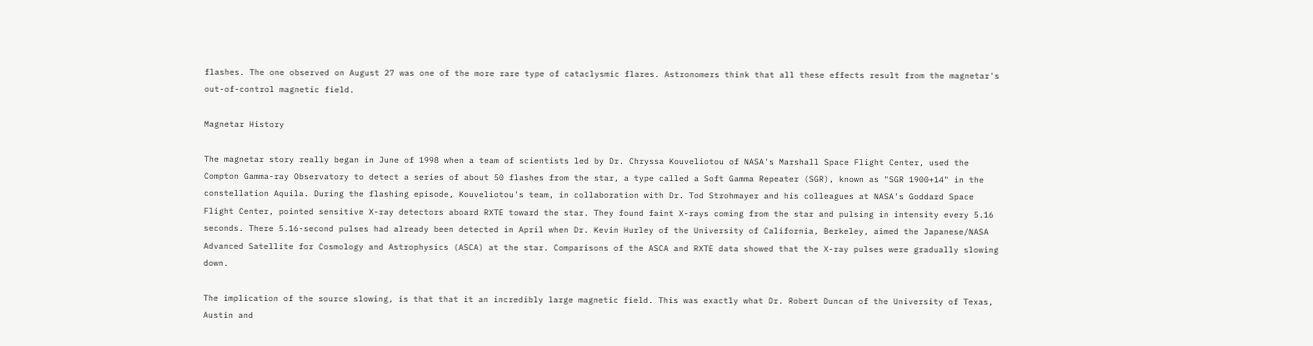flashes. The one observed on August 27 was one of the more rare type of cataclysmic flares. Astronomers think that all these effects result from the magnetar's out-of-control magnetic field.

Magnetar History

The magnetar story really began in June of 1998 when a team of scientists led by Dr. Chryssa Kouveliotou of NASA's Marshall Space Flight Center, used the Compton Gamma-ray Observatory to detect a series of about 50 flashes from the star, a type called a Soft Gamma Repeater (SGR), known as "SGR 1900+14" in the constellation Aquila. During the flashing episode, Kouveliotou's team, in collaboration with Dr. Tod Strohmayer and his colleagues at NASA's Goddard Space Flight Center, pointed sensitive X-ray detectors aboard RXTE toward the star. They found faint X-rays coming from the star and pulsing in intensity every 5.16 seconds. There 5.16-second pulses had already been detected in April when Dr. Kevin Hurley of the University of California, Berkeley, aimed the Japanese/NASA Advanced Satellite for Cosmology and Astrophysics (ASCA) at the star. Comparisons of the ASCA and RXTE data showed that the X-ray pulses were gradually slowing down.

The implication of the source slowing, is that that it an incredibly large magnetic field. This was exactly what Dr. Robert Duncan of the University of Texas, Austin and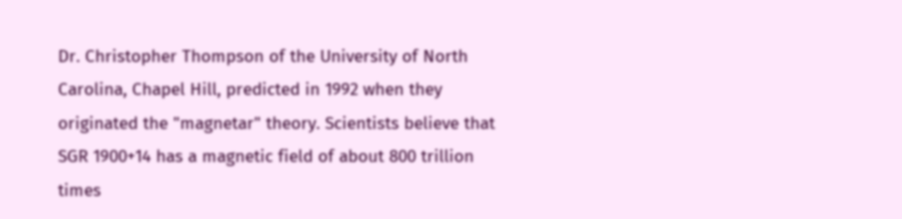Dr. Christopher Thompson of the University of North Carolina, Chapel Hill, predicted in 1992 when they originated the "magnetar" theory. Scientists believe that SGR 1900+14 has a magnetic field of about 800 trillion times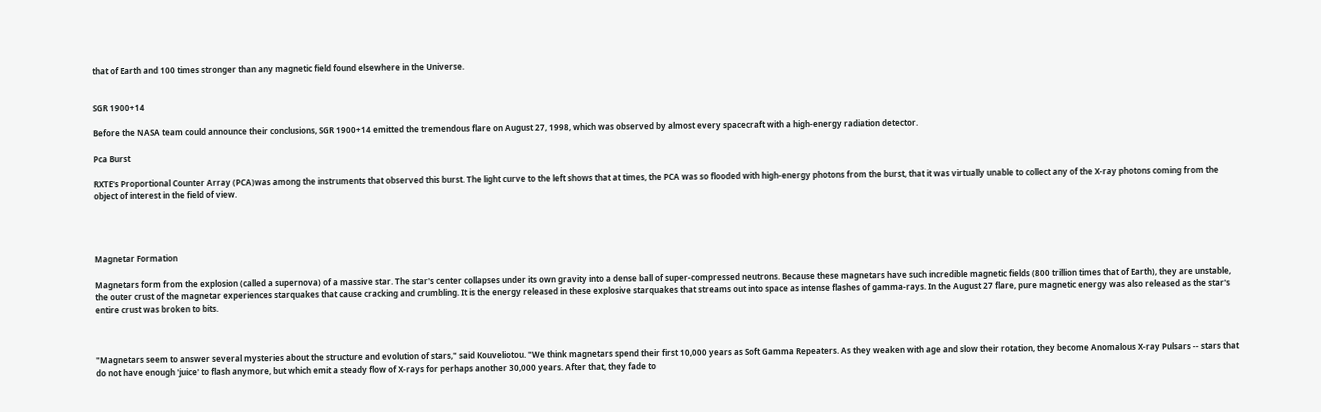that of Earth and 100 times stronger than any magnetic field found elsewhere in the Universe.


SGR 1900+14

Before the NASA team could announce their conclusions, SGR 1900+14 emitted the tremendous flare on August 27, 1998, which was observed by almost every spacecraft with a high-energy radiation detector.

Pca Burst

RXTE's Proportional Counter Array (PCA)was among the instruments that observed this burst. The light curve to the left shows that at times, the PCA was so flooded with high-energy photons from the burst, that it was virtually unable to collect any of the X-ray photons coming from the object of interest in the field of view.




Magnetar Formation

Magnetars form from the explosion (called a supernova) of a massive star. The star's center collapses under its own gravity into a dense ball of super-compressed neutrons. Because these magnetars have such incredible magnetic fields (800 trillion times that of Earth), they are unstable, the outer crust of the magnetar experiences starquakes that cause cracking and crumbling. It is the energy released in these explosive starquakes that streams out into space as intense flashes of gamma-rays. In the August 27 flare, pure magnetic energy was also released as the star's entire crust was broken to bits.



"Magnetars seem to answer several mysteries about the structure and evolution of stars," said Kouveliotou. "We think magnetars spend their first 10,000 years as Soft Gamma Repeaters. As they weaken with age and slow their rotation, they become Anomalous X-ray Pulsars -- stars that do not have enough 'juice' to flash anymore, but which emit a steady flow of X-rays for perhaps another 30,000 years. After that, they fade to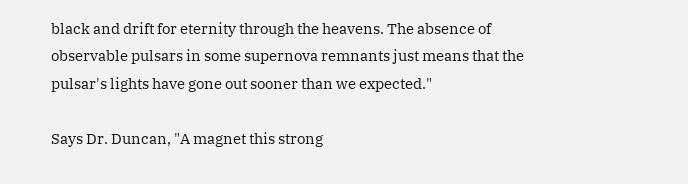black and drift for eternity through the heavens. The absence of observable pulsars in some supernova remnants just means that the pulsar's lights have gone out sooner than we expected."

Says Dr. Duncan, "A magnet this strong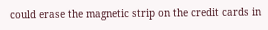could erase the magnetic strip on the credit cards in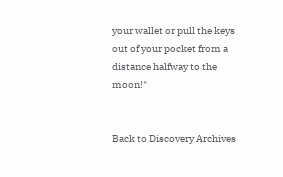your wallet or pull the keys out of your pocket from a distance halfway to the moon!"


Back to Discovery Archives